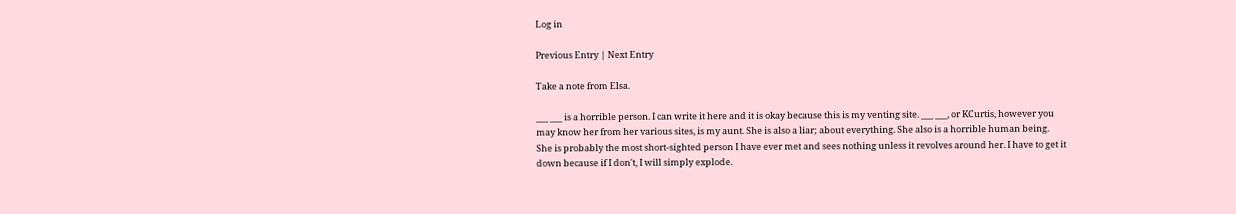Log in

Previous Entry | Next Entry

Take a note from Elsa.

___ ___ is a horrible person. I can write it here and it is okay because this is my venting site. ___ ___, or KCurtis, however you may know her from her various sites, is my aunt. She is also a liar; about everything. She also is a horrible human being. She is probably the most short-sighted person I have ever met and sees nothing unless it revolves around her. I have to get it down because if I don't, I will simply explode.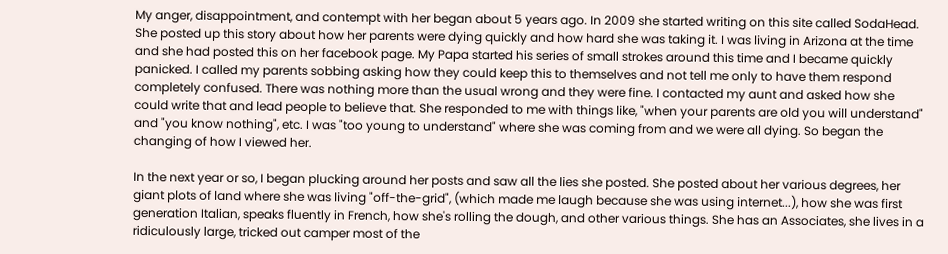My anger, disappointment, and contempt with her began about 5 years ago. In 2009 she started writing on this site called SodaHead. She posted up this story about how her parents were dying quickly and how hard she was taking it. I was living in Arizona at the time and she had posted this on her facebook page. My Papa started his series of small strokes around this time and I became quickly panicked. I called my parents sobbing asking how they could keep this to themselves and not tell me only to have them respond completely confused. There was nothing more than the usual wrong and they were fine. I contacted my aunt and asked how she could write that and lead people to believe that. She responded to me with things like, "when your parents are old you will understand" and "you know nothing", etc. I was "too young to understand" where she was coming from and we were all dying. So began the changing of how I viewed her.

In the next year or so, I began plucking around her posts and saw all the lies she posted. She posted about her various degrees, her giant plots of land where she was living "off-the-grid", (which made me laugh because she was using internet...), how she was first generation Italian, speaks fluently in French, how she's rolling the dough, and other various things. She has an Associates, she lives in a ridiculously large, tricked out camper most of the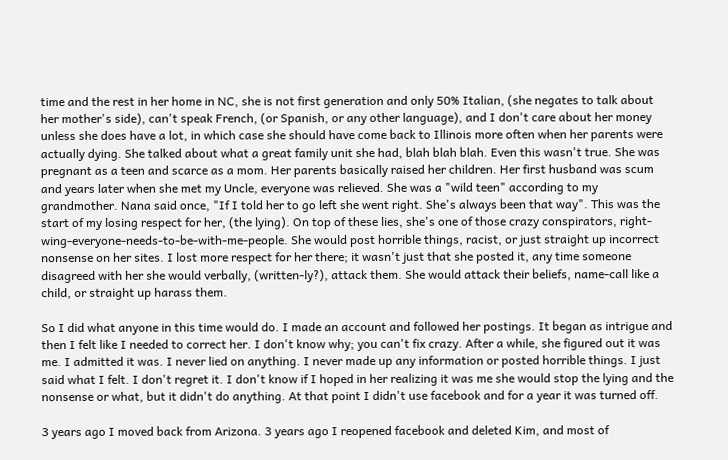time and the rest in her home in NC, she is not first generation and only 50% Italian, (she negates to talk about her mother's side), can't speak French, (or Spanish, or any other language), and I don't care about her money unless she does have a lot, in which case she should have come back to Illinois more often when her parents were actually dying. She talked about what a great family unit she had, blah blah blah. Even this wasn't true. She was pregnant as a teen and scarce as a mom. Her parents basically raised her children. Her first husband was scum and years later when she met my Uncle, everyone was relieved. She was a "wild teen" according to my grandmother. Nana said once, "If I told her to go left she went right. She's always been that way". This was the start of my losing respect for her, (the lying). On top of these lies, she's one of those crazy conspirators, right-wing-everyone-needs-to-be-with-me-people. She would post horrible things, racist, or just straight up incorrect nonsense on her sites. I lost more respect for her there; it wasn't just that she posted it, any time someone disagreed with her she would verbally, (written-ly?), attack them. She would attack their beliefs, name-call like a child, or straight up harass them.

So I did what anyone in this time would do. I made an account and followed her postings. It began as intrigue and then I felt like I needed to correct her. I don't know why; you can't fix crazy. After a while, she figured out it was me. I admitted it was. I never lied on anything. I never made up any information or posted horrible things. I just said what I felt. I don't regret it. I don't know if I hoped in her realizing it was me she would stop the lying and the nonsense or what, but it didn't do anything. At that point I didn't use facebook and for a year it was turned off.

3 years ago I moved back from Arizona. 3 years ago I reopened facebook and deleted Kim, and most of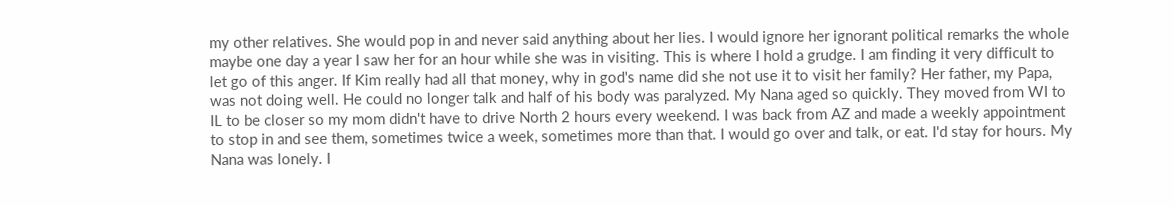my other relatives. She would pop in and never said anything about her lies. I would ignore her ignorant political remarks the whole maybe one day a year I saw her for an hour while she was in visiting. This is where I hold a grudge. I am finding it very difficult to let go of this anger. If Kim really had all that money, why in god's name did she not use it to visit her family? Her father, my Papa, was not doing well. He could no longer talk and half of his body was paralyzed. My Nana aged so quickly. They moved from WI to IL to be closer so my mom didn't have to drive North 2 hours every weekend. I was back from AZ and made a weekly appointment to stop in and see them, sometimes twice a week, sometimes more than that. I would go over and talk, or eat. I'd stay for hours. My Nana was lonely. I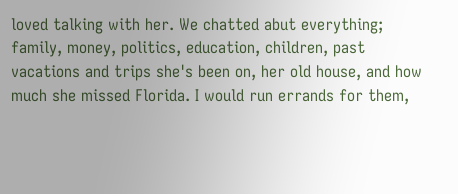loved talking with her. We chatted abut everything; family, money, politics, education, children, past vacations and trips she's been on, her old house, and how much she missed Florida. I would run errands for them,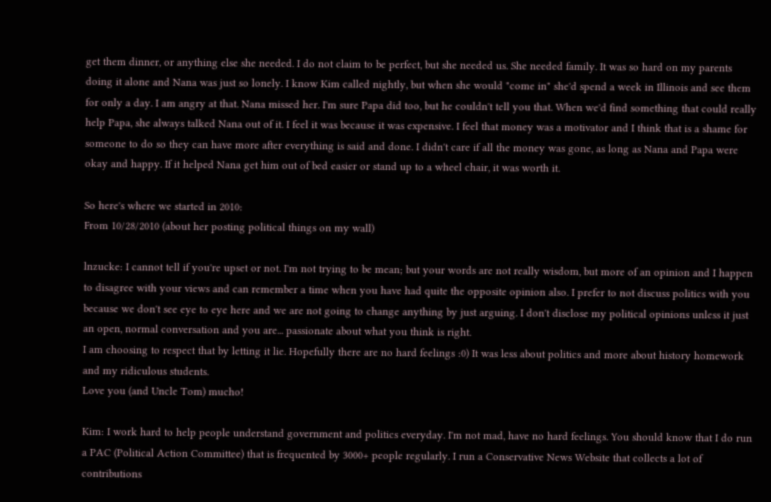get them dinner, or anything else she needed. I do not claim to be perfect, but she needed us. She needed family. It was so hard on my parents doing it alone and Nana was just so lonely. I know Kim called nightly, but when she would "come in" she'd spend a week in Illinois and see them for only a day. I am angry at that. Nana missed her. I'm sure Papa did too, but he couldn't tell you that. When we'd find something that could really help Papa, she always talked Nana out of it. I feel it was because it was expensive. I feel that money was a motivator and I think that is a shame for someone to do so they can have more after everything is said and done. I didn't care if all the money was gone, as long as Nana and Papa were okay and happy. If it helped Nana get him out of bed easier or stand up to a wheel chair, it was worth it.

So here's where we started in 2010:
From 10/28/2010 (about her posting political things on my wall)

lnzucke: I cannot tell if you're upset or not. I'm not trying to be mean; but your words are not really wisdom, but more of an opinion and I happen to disagree with your views and can remember a time when you have had quite the opposite opinion also. I prefer to not discuss politics with you because we don't see eye to eye here and we are not going to change anything by just arguing. I don't disclose my political opinions unless it just an open, normal conversation and you are... passionate about what you think is right.
I am choosing to respect that by letting it lie. Hopefully there are no hard feelings :0) It was less about politics and more about history homework and my ridiculous students.
Love you (and Uncle Tom) mucho!

Kim: I work hard to help people understand government and politics everyday. I'm not mad, have no hard feelings. You should know that I do run a PAC (Political Action Committee) that is frequented by 3000+ people regularly. I run a Conservative News Website that collects a lot of contributions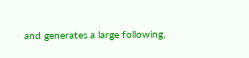and generates a large following,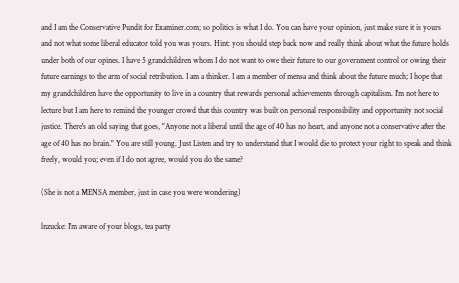and I am the Conservative Pundit for Examiner.com; so politics is what I do. You can have your opinion, just make sure it is yours and not what some liberal educator told you was yours. Hint: you should step back now and really think about what the future holds under both of our opines. I have 5 grandchildren whom I do not want to owe their future to our government control or owing their future earnings to the arm of social retribution. I am a thinker. I am a member of mensa and think about the future much; I hope that my grandchildren have the opportunity to live in a country that rewards personal achievements through capitalism. I'm not here to lecture but I am here to remind the younger crowd that this country was built on personal responsibility and opportunity not social justice. There's an old saying that goes, "Anyone not a liberal until the age of 40 has no heart, and anyone not a conservative after the age of 40 has no brain." You are still young. Just Listen and try to understand that I would die to protect your right to speak and think freely, would you; even if I do not agree, would you do the same?

(She is not a MENSA member, just in case you were wondering)

lnzucke: I'm aware of your blogs, tea party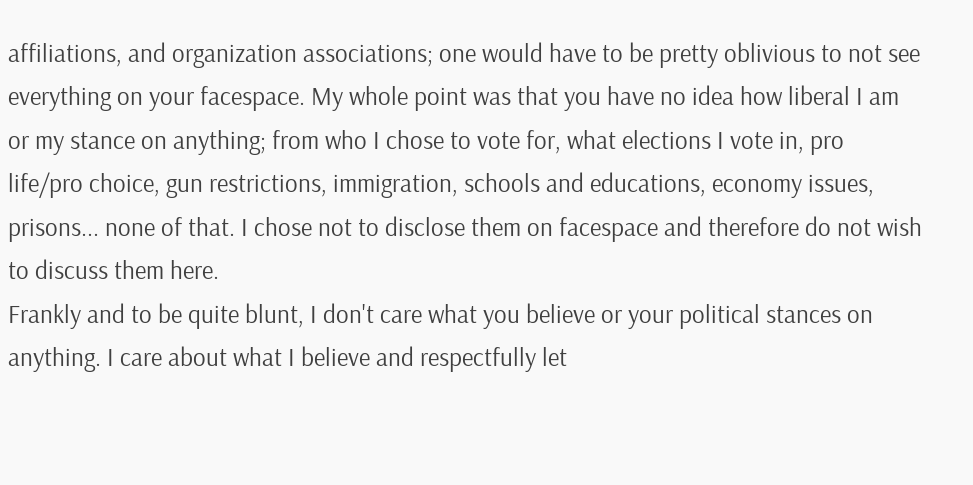affiliations, and organization associations; one would have to be pretty oblivious to not see everything on your facespace. My whole point was that you have no idea how liberal I am or my stance on anything; from who I chose to vote for, what elections I vote in, pro life/pro choice, gun restrictions, immigration, schools and educations, economy issues, prisons... none of that. I chose not to disclose them on facespace and therefore do not wish to discuss them here.
Frankly and to be quite blunt, I don't care what you believe or your political stances on anything. I care about what I believe and respectfully let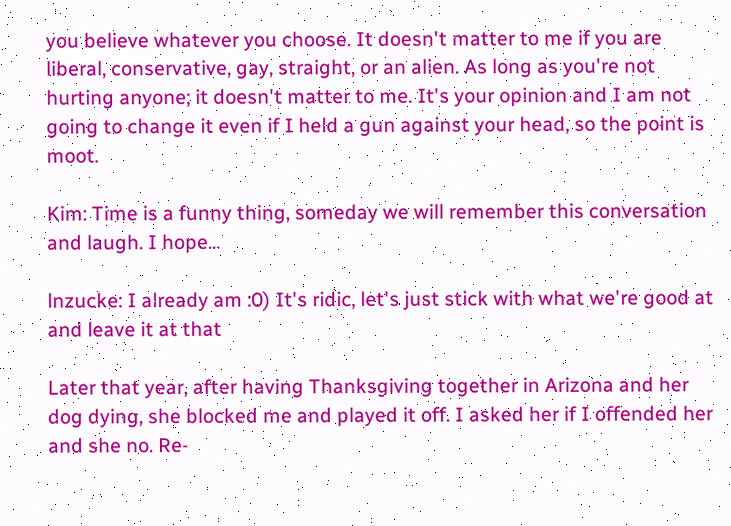you believe whatever you choose. It doesn't matter to me if you are liberal, conservative, gay, straight, or an alien. As long as you're not hurting anyone; it doesn't matter to me. It's your opinion and I am not going to change it even if I held a gun against your head, so the point is moot.

Kim: Time is a funny thing, someday we will remember this conversation and laugh. I hope...

lnzucke: I already am :0) It's ridic, let's just stick with what we're good at and leave it at that

Later that year, after having Thanksgiving together in Arizona and her dog dying, she blocked me and played it off. I asked her if I offended her and she no. Re-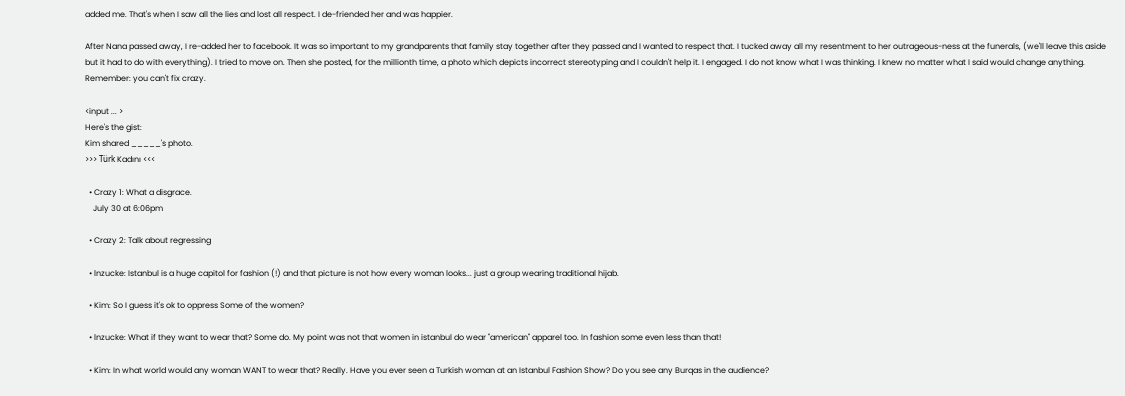added me. That's when I saw all the lies and lost all respect. I de-friended her and was happier.

After Nana passed away, I re-added her to facebook. It was so important to my grandparents that family stay together after they passed and I wanted to respect that. I tucked away all my resentment to her outrageous-ness at the funerals, (we'll leave this aside but it had to do with everything). I tried to move on. Then she posted, for the millionth time, a photo which depicts incorrect stereotyping and I couldn't help it. I engaged. I do not know what I was thinking. I knew no matter what I said would change anything. Remember: you can't fix crazy.

<input ... >
Here's the gist:
Kim shared _____'s photo.
>>> Türk Kadını <<<

  • Crazy 1: What a disgrace.
    July 30 at 6:06pm

  • Crazy 2: Talk about regressing

  • lnzucke: Istanbul is a huge capitol for fashion (!) and that picture is not how every woman looks... just a group wearing traditional hijab.

  • Kim: So I guess it's ok to oppress Some of the women?

  • lnzucke: What if they want to wear that? Some do. My point was not that women in istanbul do wear "american" apparel too. In fashion some even less than that!

  • Kim: In what world would any woman WANT to wear that? Really. Have you ever seen a Turkish woman at an Istanbul Fashion Show? Do you see any Burqas in the audience?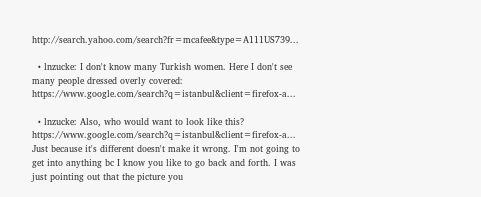http://search.yahoo.com/search?fr=mcafee&type=A111US739...

  • lnzucke: I don't know many Turkish women. Here I don't see many people dressed overly covered: https://www.google.com/search?q=istanbul&client=firefox-a...

  • lnzucke: Also, who would want to look like this? https://www.google.com/search?q=istanbul&client=firefox-a... Just because it's different doesn't make it wrong. I'm not going to get into anything bc I know you like to go back and forth. I was just pointing out that the picture you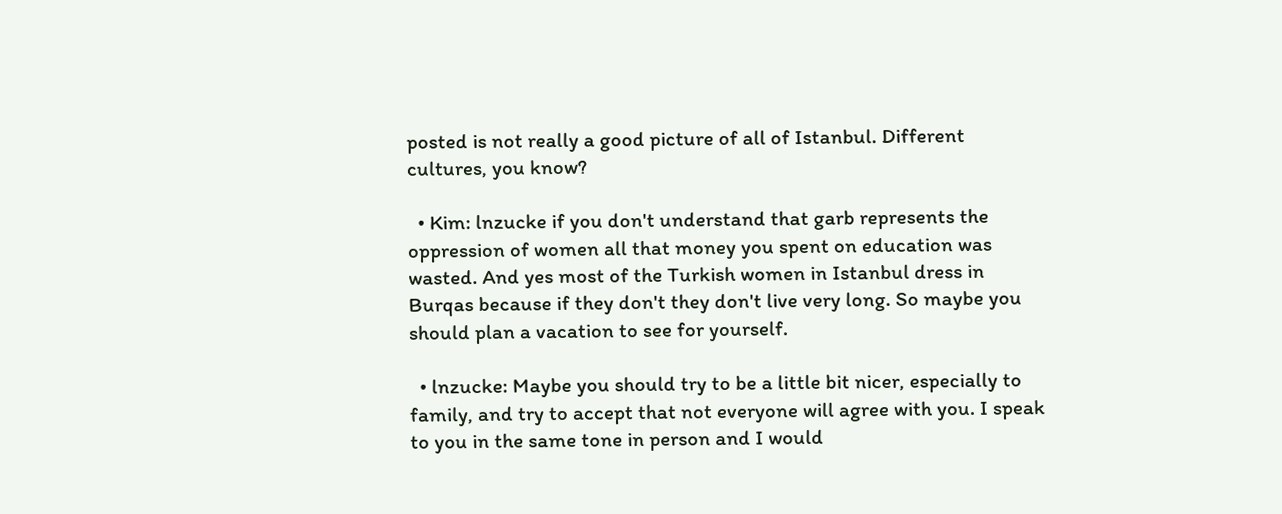posted is not really a good picture of all of Istanbul. Different cultures, you know?

  • Kim: lnzucke if you don't understand that garb represents the oppression of women all that money you spent on education was wasted. And yes most of the Turkish women in Istanbul dress in Burqas because if they don't they don't live very long. So maybe you should plan a vacation to see for yourself.

  • lnzucke: Maybe you should try to be a little bit nicer, especially to family, and try to accept that not everyone will agree with you. I speak to you in the same tone in person and I would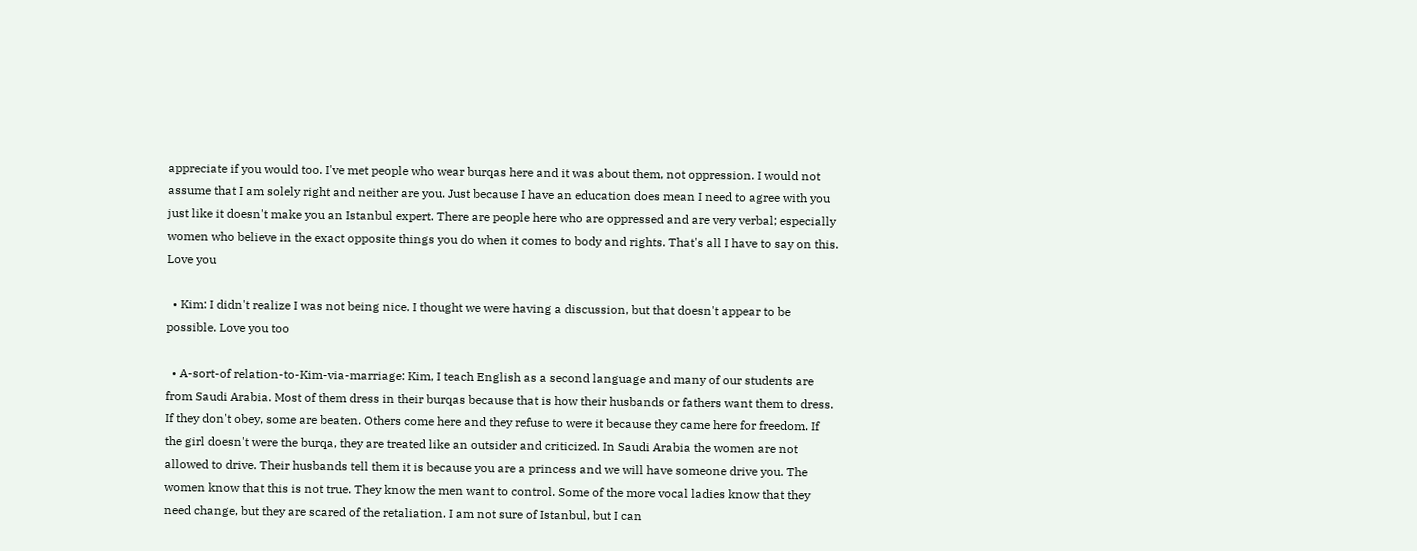appreciate if you would too. I've met people who wear burqas here and it was about them, not oppression. I would not assume that I am solely right and neither are you. Just because I have an education does mean I need to agree with you just like it doesn't make you an Istanbul expert. There are people here who are oppressed and are very verbal; especially women who believe in the exact opposite things you do when it comes to body and rights. That's all I have to say on this. Love you

  • Kim: I didn't realize I was not being nice. I thought we were having a discussion, but that doesn't appear to be possible. Love you too

  • A-sort-of relation-to-Kim-via-marriage: Kim, I teach English as a second language and many of our students are from Saudi Arabia. Most of them dress in their burqas because that is how their husbands or fathers want them to dress. If they don't obey, some are beaten. Others come here and they refuse to were it because they came here for freedom. If the girl doesn't were the burqa, they are treated like an outsider and criticized. In Saudi Arabia the women are not allowed to drive. Their husbands tell them it is because you are a princess and we will have someone drive you. The women know that this is not true. They know the men want to control. Some of the more vocal ladies know that they need change, but they are scared of the retaliation. I am not sure of Istanbul, but I can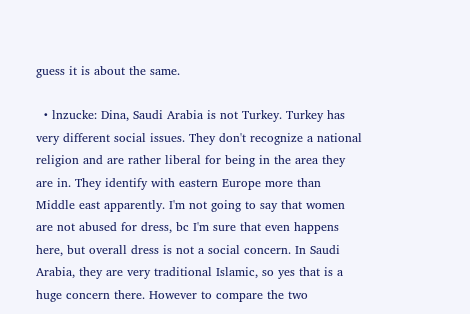guess it is about the same.

  • lnzucke: Dina, Saudi Arabia is not Turkey. Turkey has very different social issues. They don't recognize a national religion and are rather liberal for being in the area they are in. They identify with eastern Europe more than Middle east apparently. I'm not going to say that women are not abused for dress, bc I'm sure that even happens here, but overall dress is not a social concern. In Saudi Arabia, they are very traditional Islamic, so yes that is a huge concern there. However to compare the two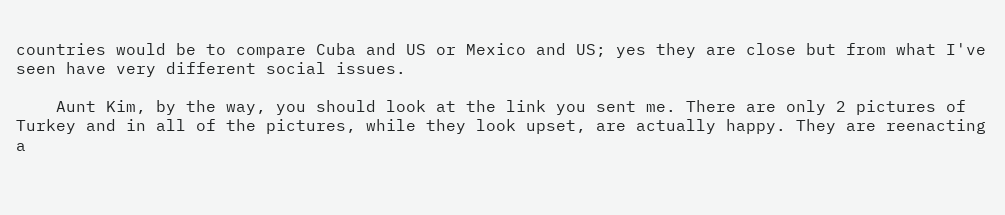countries would be to compare Cuba and US or Mexico and US; yes they are close but from what I've seen have very different social issues.

    Aunt Kim, by the way, you should look at the link you sent me. There are only 2 pictures of Turkey and in all of the pictures, while they look upset, are actually happy. They are reenacting a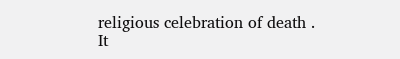religious celebration of death . It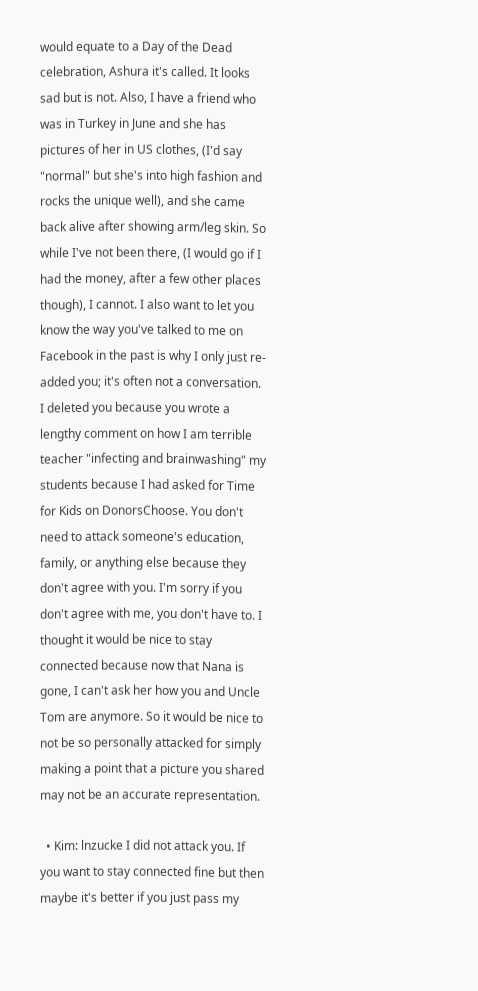would equate to a Day of the Dead celebration, Ashura it's called. It looks sad but is not. Also, I have a friend who was in Turkey in June and she has pictures of her in US clothes, (I'd say "normal" but she's into high fashion and rocks the unique well), and she came back alive after showing arm/leg skin. So while I've not been there, (I would go if I had the money, after a few other places though), I cannot. I also want to let you know the way you've talked to me on Facebook in the past is why I only just re-added you; it's often not a conversation. I deleted you because you wrote a lengthy comment on how I am terrible teacher "infecting and brainwashing" my students because I had asked for Time for Kids on DonorsChoose. You don't need to attack someone's education, family, or anything else because they don't agree with you. I'm sorry if you don't agree with me, you don't have to. I thought it would be nice to stay connected because now that Nana is gone, I can't ask her how you and Uncle Tom are anymore. So it would be nice to not be so personally attacked for simply making a point that a picture you shared may not be an accurate representation.

  • Kim: lnzucke I did not attack you. If you want to stay connected fine but then maybe it's better if you just pass my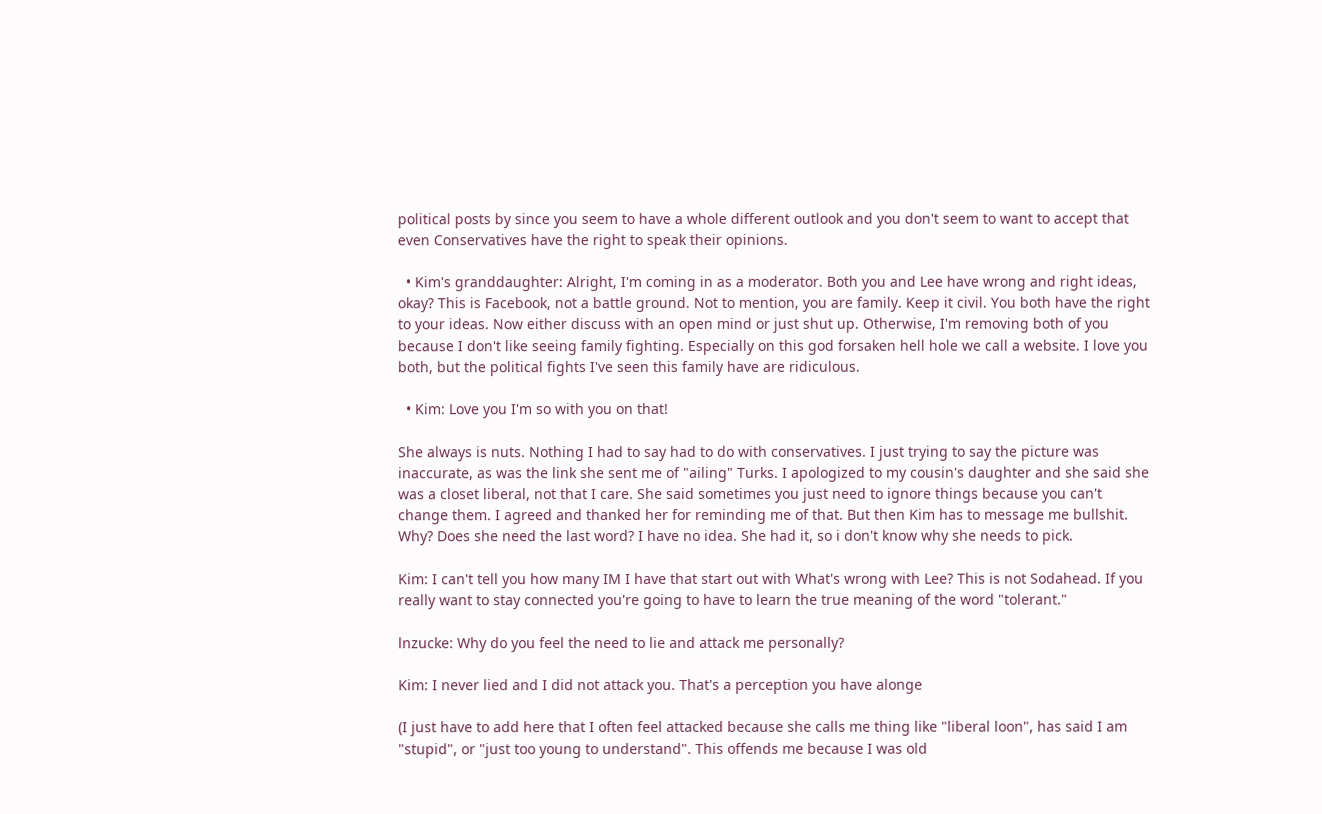political posts by since you seem to have a whole different outlook and you don't seem to want to accept that even Conservatives have the right to speak their opinions.

  • Kim's granddaughter: Alright, I'm coming in as a moderator. Both you and Lee have wrong and right ideas, okay? This is Facebook, not a battle ground. Not to mention, you are family. Keep it civil. You both have the right to your ideas. Now either discuss with an open mind or just shut up. Otherwise, I'm removing both of you because I don't like seeing family fighting. Especially on this god forsaken hell hole we call a website. I love you both, but the political fights I've seen this family have are ridiculous.

  • Kim: Love you I'm so with you on that!

She always is nuts. Nothing I had to say had to do with conservatives. I just trying to say the picture was inaccurate, as was the link she sent me of "ailing" Turks. I apologized to my cousin's daughter and she said she was a closet liberal, not that I care. She said sometimes you just need to ignore things because you can't change them. I agreed and thanked her for reminding me of that. But then Kim has to message me bullshit. Why? Does she need the last word? I have no idea. She had it, so i don't know why she needs to pick.

Kim: I can't tell you how many IM I have that start out with What's wrong with Lee? This is not Sodahead. If you really want to stay connected you're going to have to learn the true meaning of the word "tolerant."

lnzucke: Why do you feel the need to lie and attack me personally?

Kim: I never lied and I did not attack you. That's a perception you have alonge

(I just have to add here that I often feel attacked because she calls me thing like "liberal loon", has said I am "stupid", or "just too young to understand". This offends me because I was old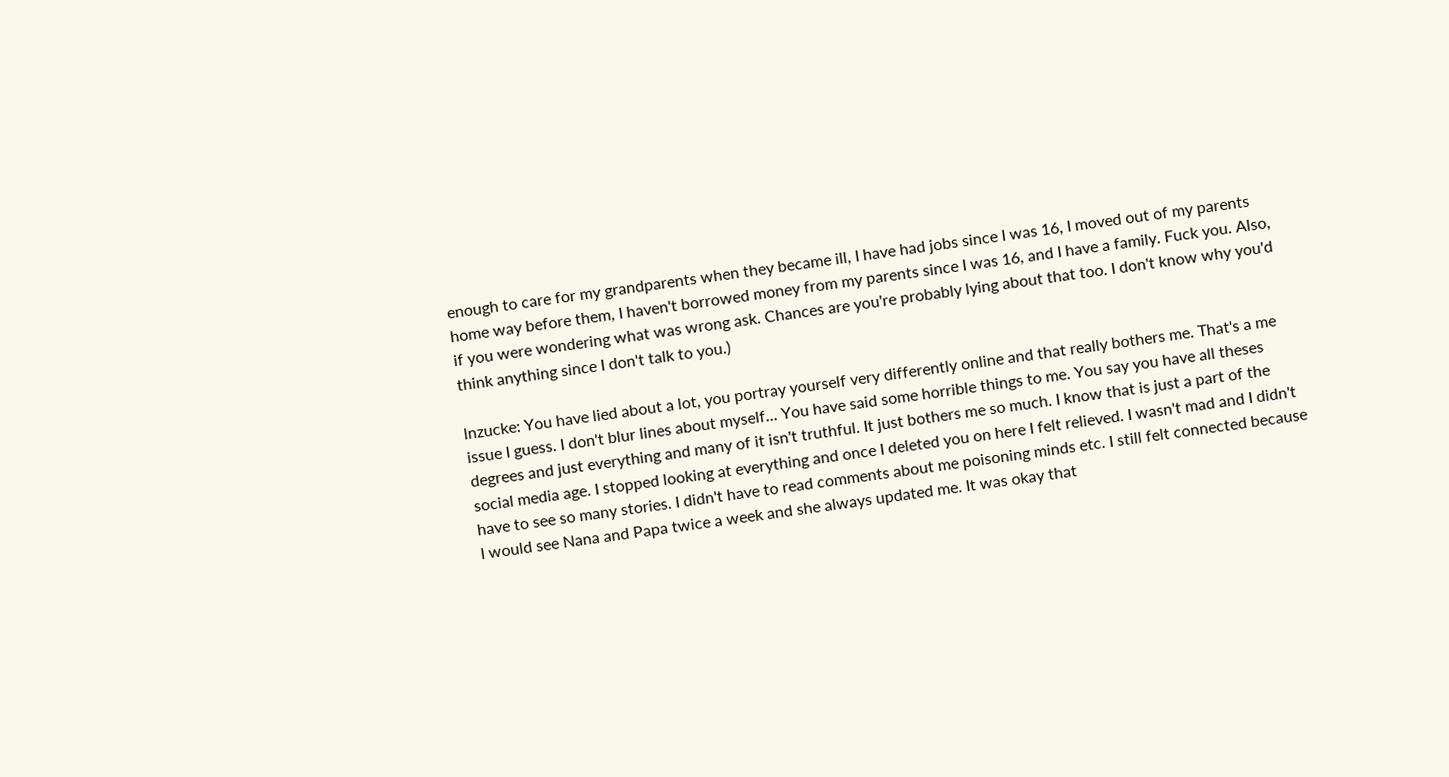enough to care for my grandparents when they became ill, I have had jobs since I was 16, I moved out of my parents home way before them, I haven't borrowed money from my parents since I was 16, and I have a family. Fuck you. Also, if you were wondering what was wrong ask. Chances are you're probably lying about that too. I don't know why you'd think anything since I don't talk to you.)

lnzucke: You have lied about a lot, you portray yourself very differently online and that really bothers me. That's a me issue I guess. I don't blur lines about myself... You have said some horrible things to me. You say you have all theses degrees and just everything and many of it isn't truthful. It just bothers me so much. I know that is just a part of the social media age. I stopped looking at everything and once I deleted you on here I felt relieved. I wasn't mad and I didn't have to see so many stories. I didn't have to read comments about me poisoning minds etc. I still felt connected because I would see Nana and Papa twice a week and she always updated me. It was okay that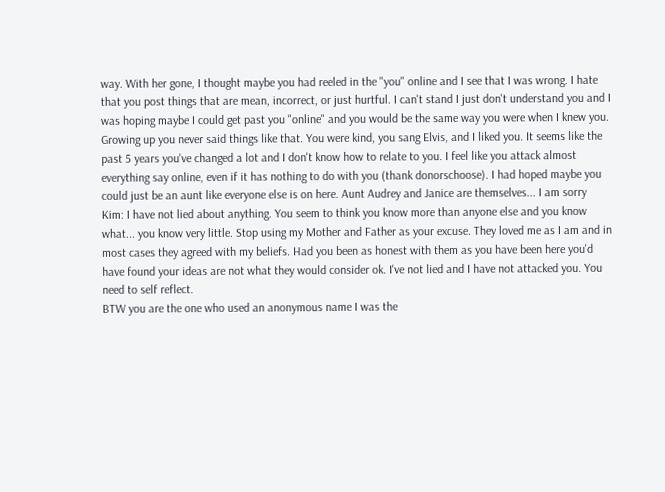way. With her gone, I thought maybe you had reeled in the "you" online and I see that I was wrong. I hate that you post things that are mean, incorrect, or just hurtful. I can't stand I just don't understand you and I was hoping maybe I could get past you "online" and you would be the same way you were when I knew you. Growing up you never said things like that. You were kind, you sang Elvis, and I liked you. It seems like the past 5 years you've changed a lot and I don't know how to relate to you. I feel like you attack almost everything say online, even if it has nothing to do with you (thank donorschoose). I had hoped maybe you could just be an aunt like everyone else is on here. Aunt Audrey and Janice are themselves... I am sorry
Kim: I have not lied about anything. You seem to think you know more than anyone else and you know what... you know very little. Stop using my Mother and Father as your excuse. They loved me as I am and in most cases they agreed with my beliefs. Had you been as honest with them as you have been here you'd have found your ideas are not what they would consider ok. I've not lied and I have not attacked you. You need to self reflect.
BTW you are the one who used an anonymous name I was the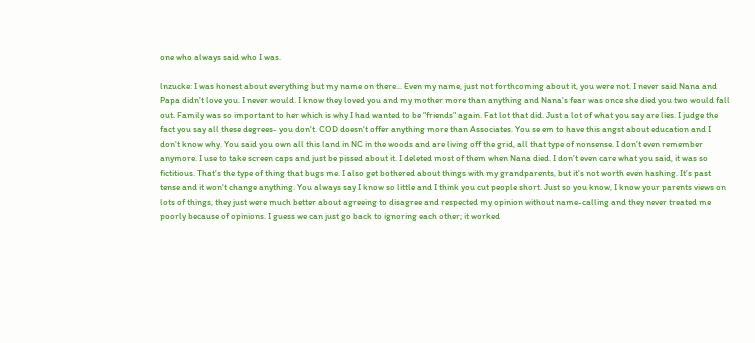one who always said who I was.

lnzucke: I was honest about everything but my name on there... Even my name, just not forthcoming about it, you were not. I never said Nana and Papa didn't love you. I never would. I know they loved you and my mother more than anything and Nana's fear was once she died you two would fall out. Family was so important to her which is why I had wanted to be "friends" again. Fat lot that did. Just a lot of what you say are lies. I judge the fact you say all these degrees- you don't. COD doesn't offer anything more than Associates. You se em to have this angst about education and I don't know why. You said you own all this land in NC in the woods and are living off the grid, all that type of nonsense. I don't even remember anymore. I use to take screen caps and just be pissed about it. I deleted most of them when Nana died. I don't even care what you said, it was so fictitious. That's the type of thing that bugs me. I also get bothered about things with my grandparents, but it's not worth even hashing. It's past tense and it won't change anything. You always say I know so little and I think you cut people short. Just so you know, I know your parents views on lots of things, they just were much better about agreeing to disagree and respected my opinion without name-calling and they never treated me poorly because of opinions. I guess we can just go back to ignoring each other; it worked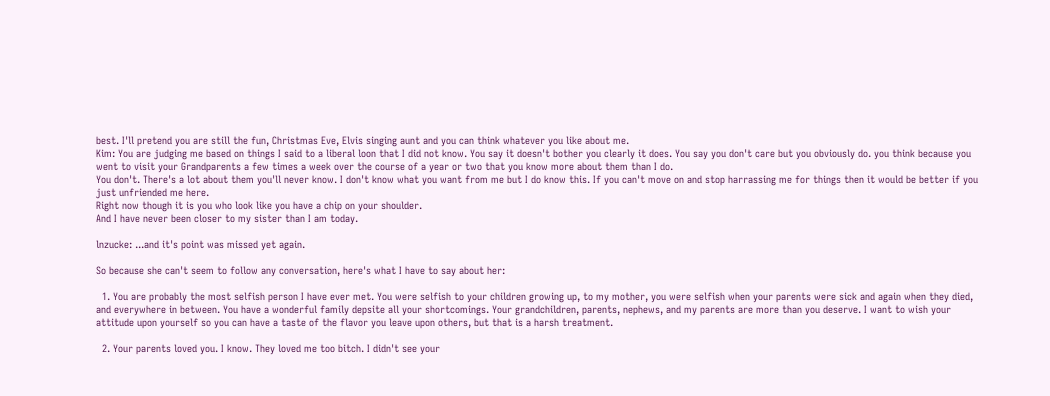best. I'll pretend you are still the fun, Christmas Eve, Elvis singing aunt and you can think whatever you like about me.
Kim: You are judging me based on things I said to a liberal loon that I did not know. You say it doesn't bother you clearly it does. You say you don't care but you obviously do. you think because you went to visit your Grandparents a few times a week over the course of a year or two that you know more about them than I do.
You don't. There's a lot about them you'll never know. I don't know what you want from me but I do know this. If you can't move on and stop harrassing me for things then it would be better if you just unfriended me here.
Right now though it is you who look like you have a chip on your shoulder.
And I have never been closer to my sister than I am today.

lnzucke: ...and it's point was missed yet again.

So because she can't seem to follow any conversation, here's what I have to say about her:

  1. You are probably the most selfish person I have ever met. You were selfish to your children growing up, to my mother, you were selfish when your parents were sick and again when they died, and everywhere in between. You have a wonderful family depsite all your shortcomings. Your grandchildren, parents, nephews, and my parents are more than you deserve. I want to wish your attitude upon yourself so you can have a taste of the flavor you leave upon others, but that is a harsh treatment.

  2. Your parents loved you. I know. They loved me too bitch. I didn't see your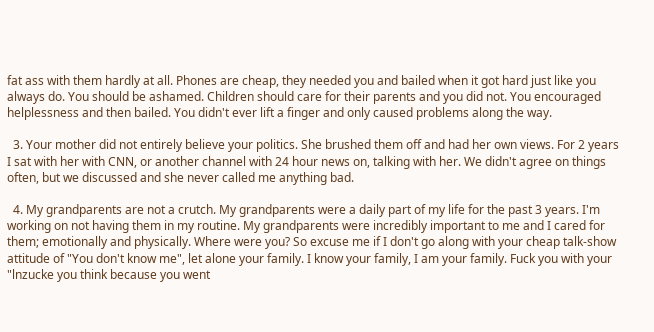fat ass with them hardly at all. Phones are cheap, they needed you and bailed when it got hard just like you always do. You should be ashamed. Children should care for their parents and you did not. You encouraged helplessness and then bailed. You didn't ever lift a finger and only caused problems along the way.

  3. Your mother did not entirely believe your politics. She brushed them off and had her own views. For 2 years I sat with her with CNN, or another channel with 24 hour news on, talking with her. We didn't agree on things often, but we discussed and she never called me anything bad.

  4. My grandparents are not a crutch. My grandparents were a daily part of my life for the past 3 years. I'm working on not having them in my routine. My grandparents were incredibly important to me and I cared for them; emotionally and physically. Where were you? So excuse me if I don't go along with your cheap talk-show attitude of "You don't know me", let alone your family. I know your family, I am your family. Fuck you with your "lnzucke you think because you went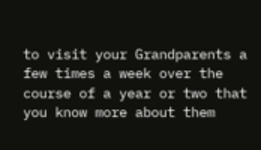to visit your Grandparents a few times a week over the course of a year or two that you know more about them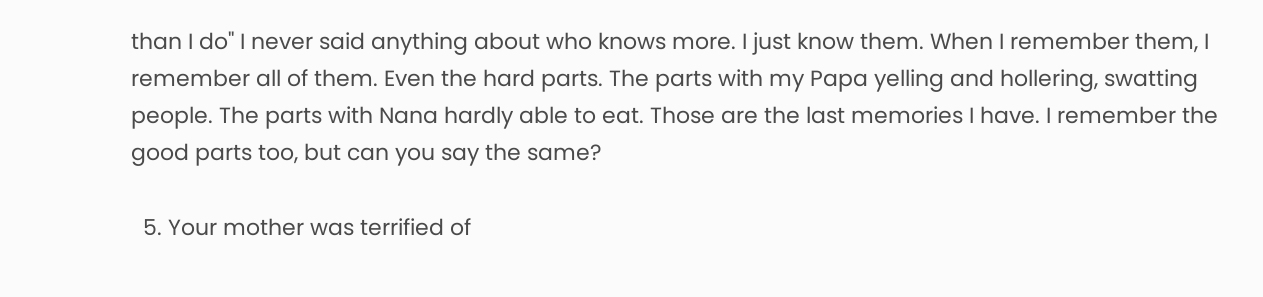than I do" I never said anything about who knows more. I just know them. When I remember them, I remember all of them. Even the hard parts. The parts with my Papa yelling and hollering, swatting people. The parts with Nana hardly able to eat. Those are the last memories I have. I remember the good parts too, but can you say the same?

  5. Your mother was terrified of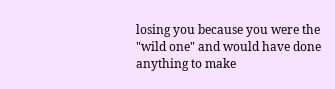losing you because you were the "wild one" and would have done anything to make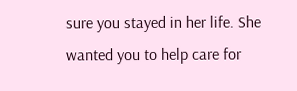sure you stayed in her life. She wanted you to help care for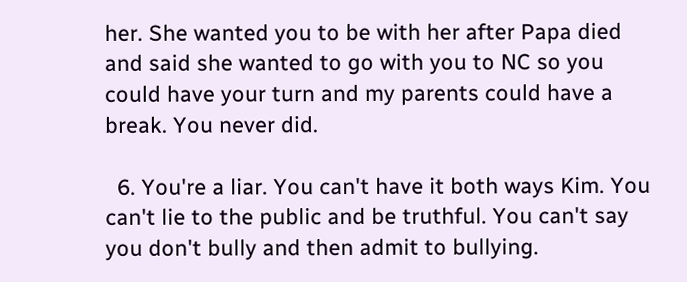her. She wanted you to be with her after Papa died and said she wanted to go with you to NC so you could have your turn and my parents could have a break. You never did.

  6. You're a liar. You can't have it both ways Kim. You can't lie to the public and be truthful. You can't say you don't bully and then admit to bullying.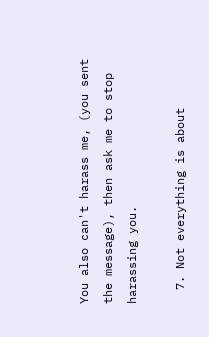You also can't harass me, (you sent the message), then ask me to stop harassing you.

  7. Not everything is about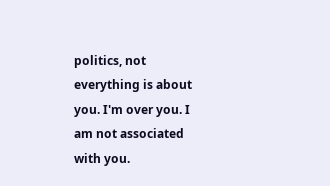politics, not everything is about you. I'm over you. I am not associated with you.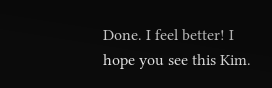Done. I feel better! I hope you see this Kim.